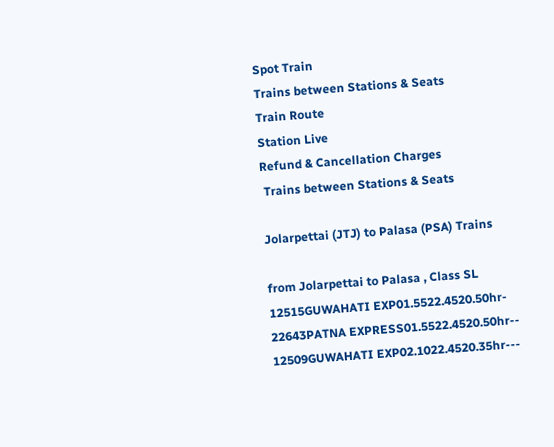Spot Train
Trains between Stations & Seats
Train Route
Station Live
Refund & Cancellation Charges
 Trains between Stations & Seats

Jolarpettai (JTJ) to Palasa (PSA) Trains

from Jolarpettai to Palasa , Class SL
12515GUWAHATI EXP01.5522.4520.50hr-
22643PATNA EXPRESS01.5522.4520.50hr--
12509GUWAHATI EXP02.1022.4520.35hr---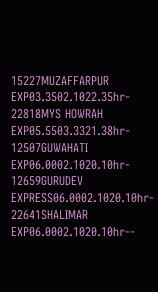15227MUZAFFARPUR EXP03.3502.1022.35hr-
22818MYS HOWRAH EXP05.5503.3321.38hr-
12507GUWAHATI EXP06.0002.1020.10hr-
12659GURUDEV EXPRESS06.0002.1020.10hr-
22641SHALIMAR EXP06.0002.1020.10hr--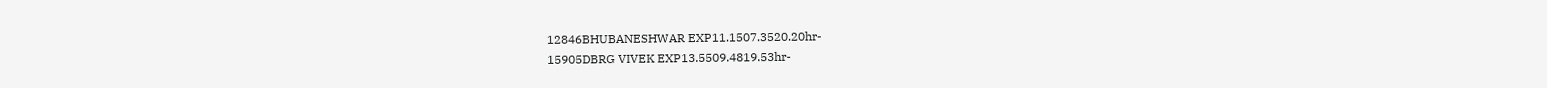12846BHUBANESHWAR EXP11.1507.3520.20hr-
15905DBRG VIVEK EXP13.5509.4819.53hr-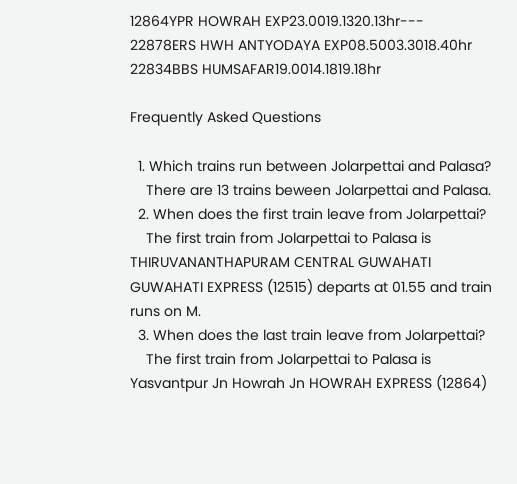12864YPR HOWRAH EXP23.0019.1320.13hr---
22878ERS HWH ANTYODAYA EXP08.5003.3018.40hr
22834BBS HUMSAFAR19.0014.1819.18hr

Frequently Asked Questions

  1. Which trains run between Jolarpettai and Palasa?
    There are 13 trains beween Jolarpettai and Palasa.
  2. When does the first train leave from Jolarpettai?
    The first train from Jolarpettai to Palasa is THIRUVANANTHAPURAM CENTRAL GUWAHATI GUWAHATI EXPRESS (12515) departs at 01.55 and train runs on M.
  3. When does the last train leave from Jolarpettai?
    The first train from Jolarpettai to Palasa is Yasvantpur Jn Howrah Jn HOWRAH EXPRESS (12864)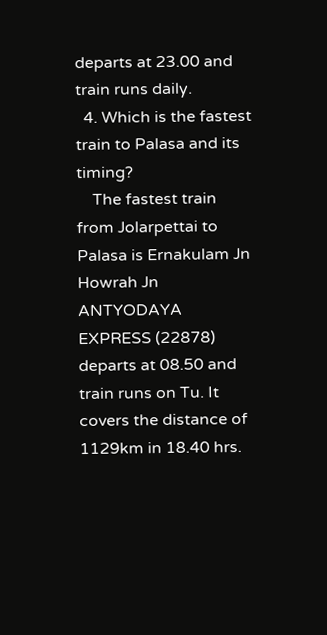departs at 23.00 and train runs daily.
  4. Which is the fastest train to Palasa and its timing?
    The fastest train from Jolarpettai to Palasa is Ernakulam Jn Howrah Jn ANTYODAYA EXPRESS (22878) departs at 08.50 and train runs on Tu. It covers the distance of 1129km in 18.40 hrs.